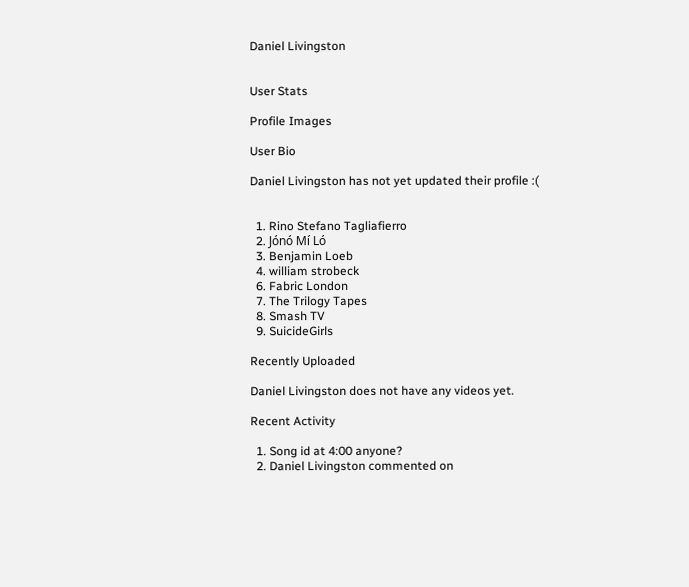Daniel Livingston


User Stats

Profile Images

User Bio

Daniel Livingston has not yet updated their profile :(


  1. Rino Stefano Tagliafierro
  2. Jónó Mí Ló
  3. Benjamin Loeb
  4. william strobeck
  6. Fabric London
  7. The Trilogy Tapes
  8. Smash TV
  9. SuicideGirls

Recently Uploaded

Daniel Livingston does not have any videos yet.

Recent Activity

  1. Song id at 4:00 anyone?
  2. Daniel Livingston commented on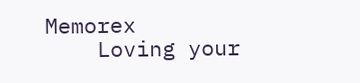Memorex
    Loving your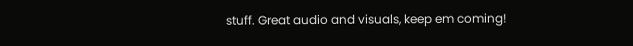stuff. Great audio and visuals, keep em coming!